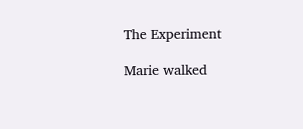The Experiment

Marie walked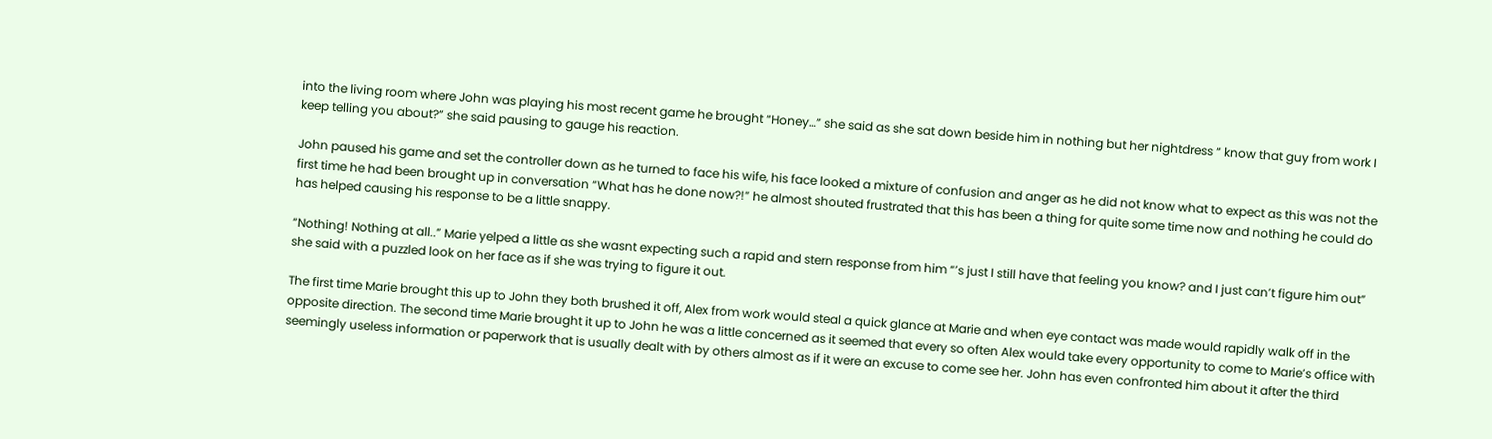into the living room where John was playing his most recent game he brought “Honey…” she said as she sat down beside him in nothing but her nightdress “ know that guy from work I keep telling you about?” she said pausing to gauge his reaction.

John paused his game and set the controller down as he turned to face his wife, his face looked a mixture of confusion and anger as he did not know what to expect as this was not the first time he had been brought up in conversation “What has he done now?!” he almost shouted frustrated that this has been a thing for quite some time now and nothing he could do has helped causing his response to be a little snappy.

“Nothing! Nothing at all..” Marie yelped a little as she wasnt expecting such a rapid and stern response from him “’s just I still have that feeling you know? and I just can’t figure him out” she said with a puzzled look on her face as if she was trying to figure it out.

The first time Marie brought this up to John they both brushed it off, Alex from work would steal a quick glance at Marie and when eye contact was made would rapidly walk off in the opposite direction. The second time Marie brought it up to John he was a little concerned as it seemed that every so often Alex would take every opportunity to come to Marie’s office with seemingly useless information or paperwork that is usually dealt with by others almost as if it were an excuse to come see her. John has even confronted him about it after the third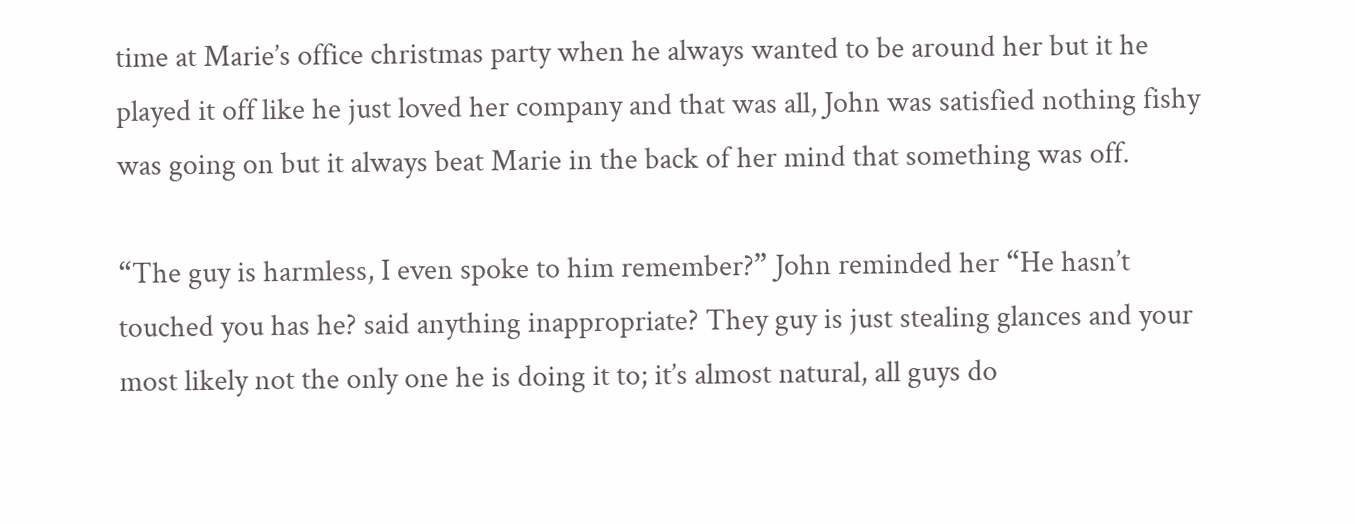time at Marie’s office christmas party when he always wanted to be around her but it he played it off like he just loved her company and that was all, John was satisfied nothing fishy was going on but it always beat Marie in the back of her mind that something was off.

“The guy is harmless, I even spoke to him remember?” John reminded her “He hasn’t touched you has he? said anything inappropriate? They guy is just stealing glances and your most likely not the only one he is doing it to; it’s almost natural, all guys do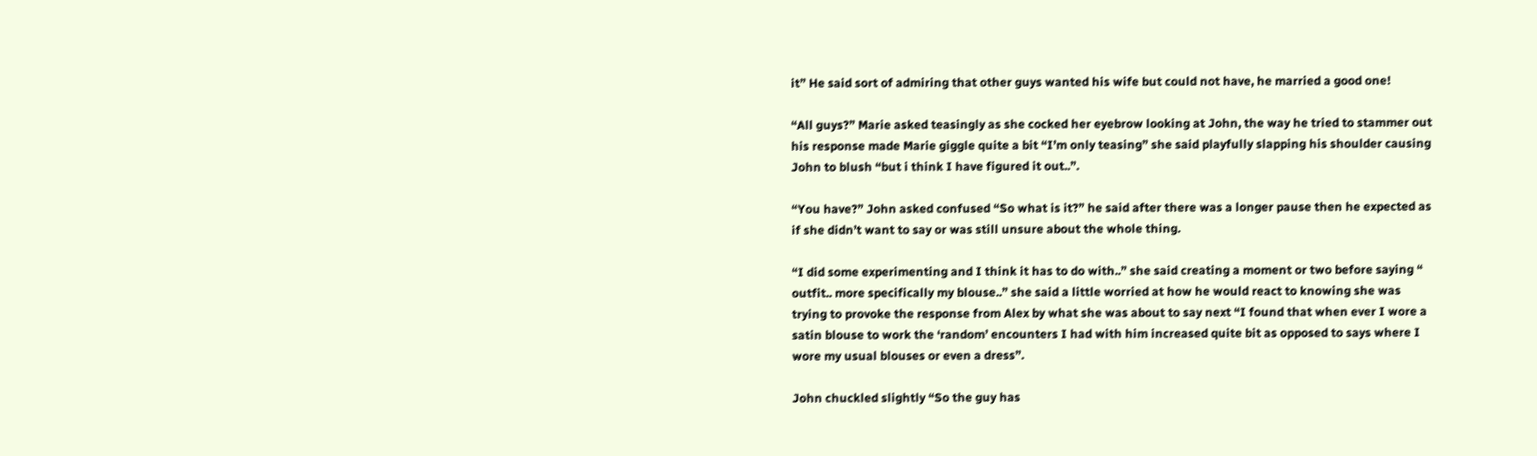it” He said sort of admiring that other guys wanted his wife but could not have, he married a good one!

“All guys?” Marie asked teasingly as she cocked her eyebrow looking at John, the way he tried to stammer out his response made Marie giggle quite a bit “I’m only teasing” she said playfully slapping his shoulder causing John to blush “but i think I have figured it out..”.

“You have?” John asked confused “So what is it?” he said after there was a longer pause then he expected as if she didn’t want to say or was still unsure about the whole thing.

“I did some experimenting and I think it has to do with..” she said creating a moment or two before saying “ outfit.. more specifically my blouse..” she said a little worried at how he would react to knowing she was trying to provoke the response from Alex by what she was about to say next “I found that when ever I wore a satin blouse to work the ‘random’ encounters I had with him increased quite bit as opposed to says where I wore my usual blouses or even a dress”.

John chuckled slightly “So the guy has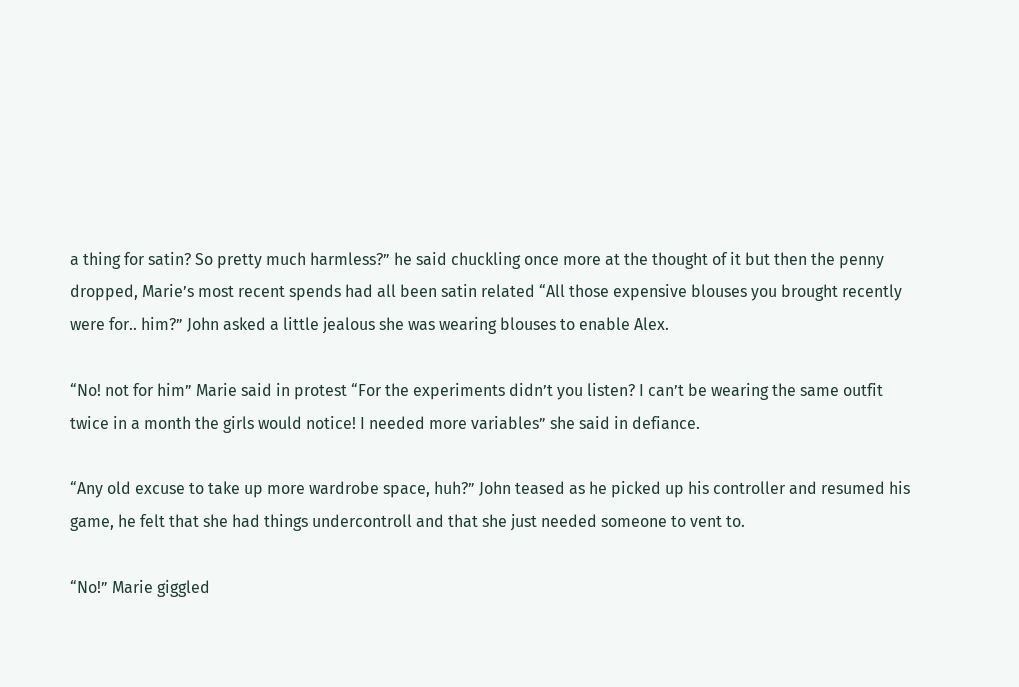a thing for satin? So pretty much harmless?” he said chuckling once more at the thought of it but then the penny dropped, Marie’s most recent spends had all been satin related “All those expensive blouses you brought recently were for.. him?” John asked a little jealous she was wearing blouses to enable Alex.

“No! not for him” Marie said in protest “For the experiments didn’t you listen? I can’t be wearing the same outfit twice in a month the girls would notice! I needed more variables” she said in defiance.

“Any old excuse to take up more wardrobe space, huh?” John teased as he picked up his controller and resumed his game, he felt that she had things undercontroll and that she just needed someone to vent to.

“No!” Marie giggled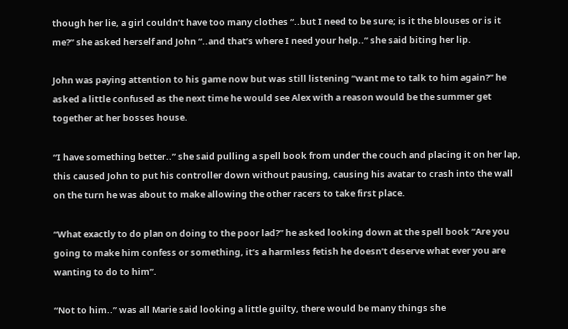though her lie, a girl couldn’t have too many clothes “..but I need to be sure; is it the blouses or is it me?” she asked herself and John “..and that’s where I need your help..” she said biting her lip.

John was paying attention to his game now but was still listening “want me to talk to him again?” he asked a little confused as the next time he would see Alex with a reason would be the summer get together at her bosses house.

“I have something better..” she said pulling a spell book from under the couch and placing it on her lap, this caused John to put his controller down without pausing, causing his avatar to crash into the wall on the turn he was about to make allowing the other racers to take first place.

“What exactly to do plan on doing to the poor lad?” he asked looking down at the spell book “Are you going to make him confess or something, it’s a harmless fetish he doesn’t deserve what ever you are wanting to do to him”.

“Not to him..” was all Marie said looking a little guilty, there would be many things she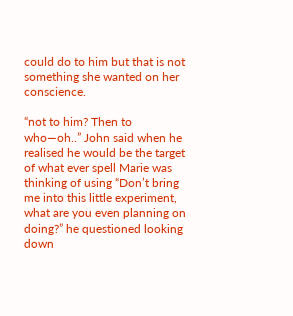could do to him but that is not something she wanted on her conscience.

“not to him? Then to who—oh..” John said when he realised he would be the target of what ever spell Marie was thinking of using “Don’t bring me into this little experiment, what are you even planning on doing?” he questioned looking down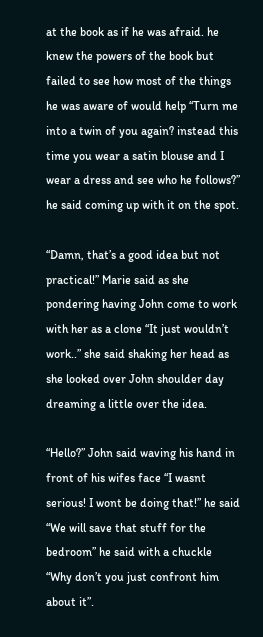at the book as if he was afraid. he knew the powers of the book but failed to see how most of the things he was aware of would help “Turn me into a twin of you again? instead this time you wear a satin blouse and I wear a dress and see who he follows?” he said coming up with it on the spot.

“Damn, that’s a good idea but not practical!” Marie said as she pondering having John come to work with her as a clone “It just wouldn’t work..” she said shaking her head as she looked over John shoulder day dreaming a little over the idea.

“Hello?” John said waving his hand in front of his wifes face “I wasnt serious! I wont be doing that!” he said “We will save that stuff for the bedroom” he said with a chuckle “Why don’t you just confront him about it”.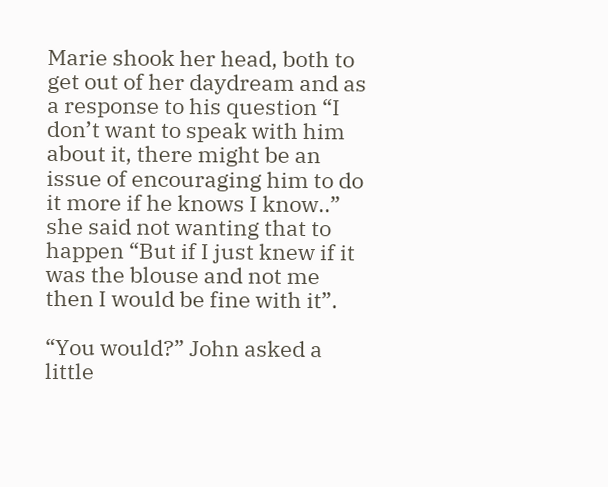Marie shook her head, both to get out of her daydream and as a response to his question “I don’t want to speak with him about it, there might be an issue of encouraging him to do it more if he knows I know..” she said not wanting that to happen “But if I just knew if it was the blouse and not me then I would be fine with it”.

“You would?” John asked a little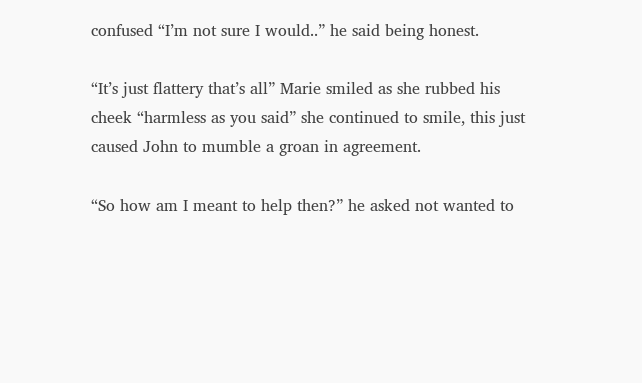confused “I’m not sure I would..” he said being honest.

“It’s just flattery that’s all” Marie smiled as she rubbed his cheek “harmless as you said” she continued to smile, this just caused John to mumble a groan in agreement.

“So how am I meant to help then?” he asked not wanted to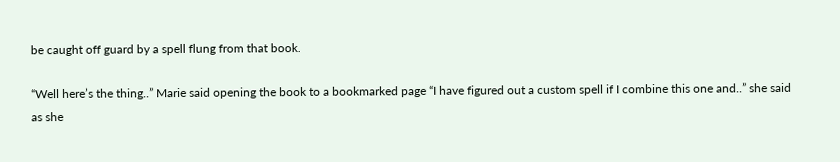be caught off guard by a spell flung from that book.

“Well here’s the thing..” Marie said opening the book to a bookmarked page “I have figured out a custom spell if I combine this one and..” she said as she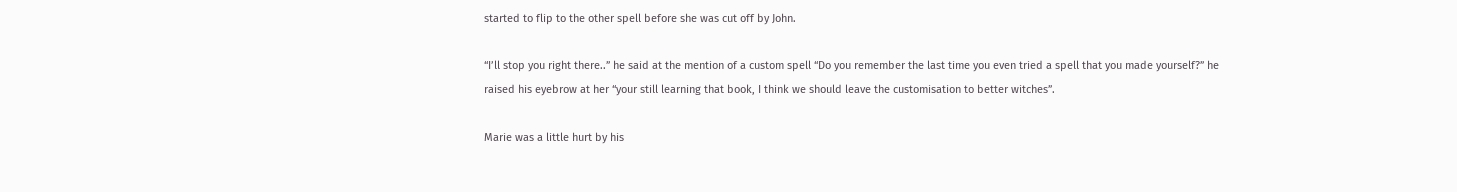started to flip to the other spell before she was cut off by John.

“I’ll stop you right there..” he said at the mention of a custom spell “Do you remember the last time you even tried a spell that you made yourself?” he raised his eyebrow at her “your still learning that book, I think we should leave the customisation to better witches”.

Marie was a little hurt by his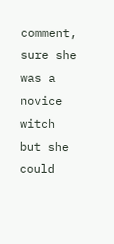comment, sure she was a novice witch but she could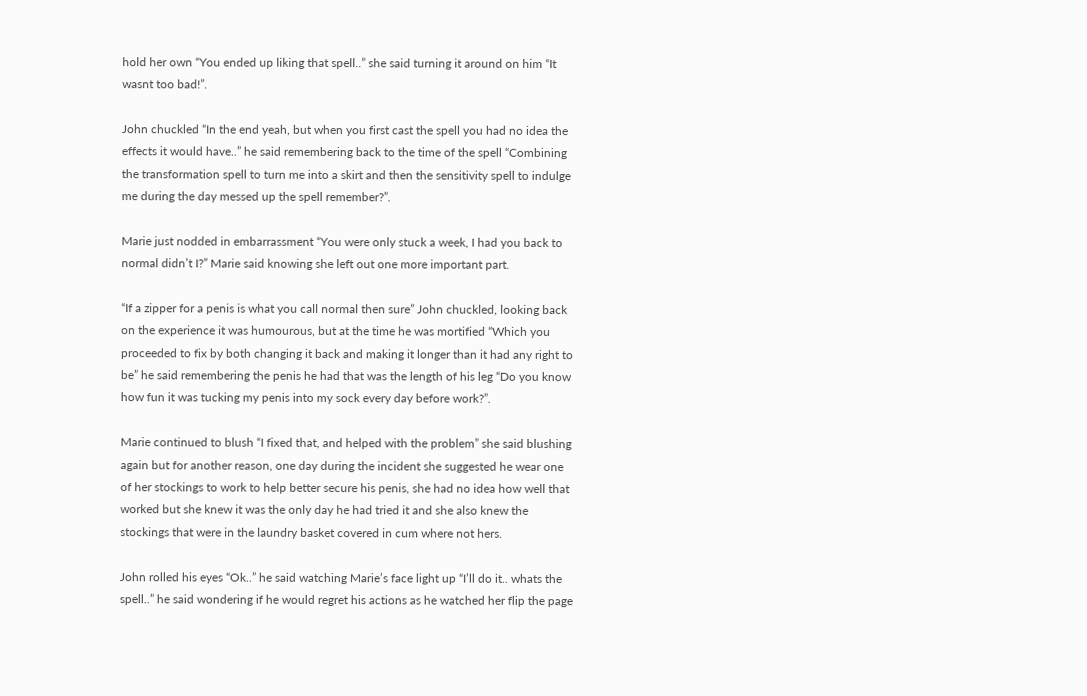hold her own “You ended up liking that spell..” she said turning it around on him “It wasnt too bad!”.

John chuckled “In the end yeah, but when you first cast the spell you had no idea the effects it would have..” he said remembering back to the time of the spell “Combining the transformation spell to turn me into a skirt and then the sensitivity spell to indulge me during the day messed up the spell remember?”.

Marie just nodded in embarrassment “You were only stuck a week, I had you back to normal didn’t I?” Marie said knowing she left out one more important part.

“If a zipper for a penis is what you call normal then sure” John chuckled, looking back on the experience it was humourous, but at the time he was mortified “Which you proceeded to fix by both changing it back and making it longer than it had any right to be” he said remembering the penis he had that was the length of his leg “Do you know how fun it was tucking my penis into my sock every day before work?”.

Marie continued to blush “I fixed that, and helped with the problem” she said blushing again but for another reason, one day during the incident she suggested he wear one of her stockings to work to help better secure his penis, she had no idea how well that worked but she knew it was the only day he had tried it and she also knew the stockings that were in the laundry basket covered in cum where not hers.

John rolled his eyes “Ok..” he said watching Marie’s face light up “I’ll do it.. whats the spell..” he said wondering if he would regret his actions as he watched her flip the page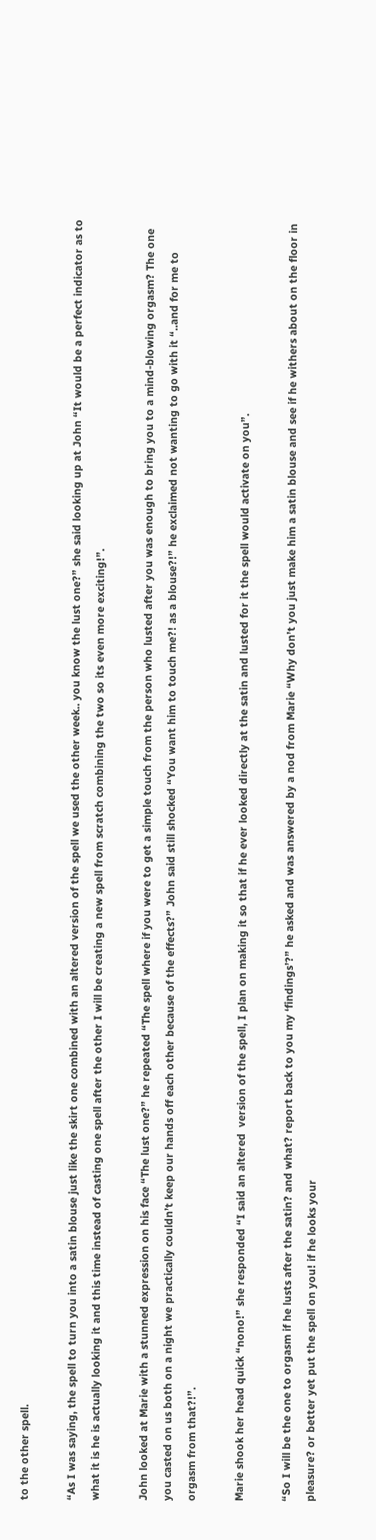to the other spell.

“As I was saying, the spell to turn you into a satin blouse just like the skirt one combined with an altered version of the spell we used the other week.. you know the lust one?” she said looking up at John “It would be a perfect indicator as to what it is he is actually looking it and this time instead of casting one spell after the other I will be creating a new spell from scratch combining the two so its even more exciting!”.

John looked at Marie with a stunned expression on his face “The lust one?” he repeated “The spell where if you were to get a simple touch from the person who lusted after you was enough to bring you to a mind-blowing orgasm? The one you casted on us both on a night we practically couldn’t keep our hands off each other because of the effects?” John said still shocked “You want him to touch me?! as a blouse?!” he exclaimed not wanting to go with it “..and for me to orgasm from that?!”.

Marie shook her head quick “nono!” she responded “I said an altered  version of the spell, I plan on making it so that if he ever looked directly at the satin and lusted for it the spell would activate on you”.

“So I will be the one to orgasm if he lusts after the satin? and what? report back to you my ‘findings’?” he asked and was answered by a nod from Marie “Why don’t you just make him a satin blouse and see if he withers about on the floor in pleasure? or better yet put the spell on you! if he looks your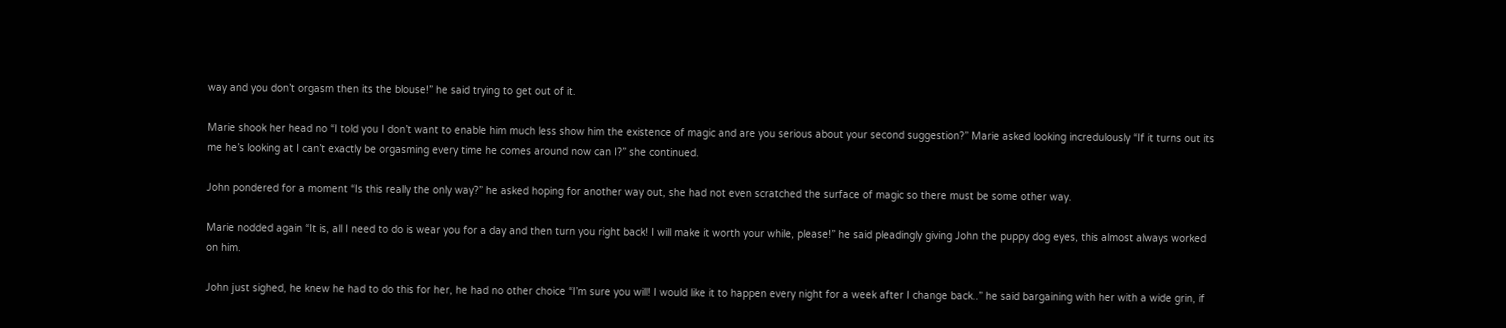way and you don’t orgasm then its the blouse!” he said trying to get out of it.

Marie shook her head no “I told you I don’t want to enable him much less show him the existence of magic and are you serious about your second suggestion?” Marie asked looking incredulously “If it turns out its me he’s looking at I can’t exactly be orgasming every time he comes around now can I?” she continued.

John pondered for a moment “Is this really the only way?” he asked hoping for another way out, she had not even scratched the surface of magic so there must be some other way.

Marie nodded again “It is, all I need to do is wear you for a day and then turn you right back! I will make it worth your while, please!” he said pleadingly giving John the puppy dog eyes, this almost always worked on him.

John just sighed, he knew he had to do this for her, he had no other choice “I’m sure you will! I would like it to happen every night for a week after I change back..” he said bargaining with her with a wide grin, if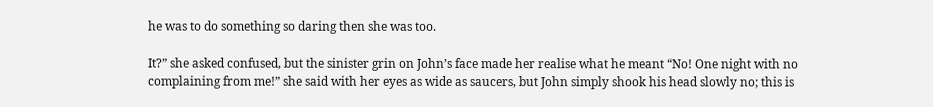he was to do something so daring then she was too.

It?” she asked confused, but the sinister grin on John’s face made her realise what he meant “No! One night with no complaining from me!” she said with her eyes as wide as saucers, but John simply shook his head slowly no; this is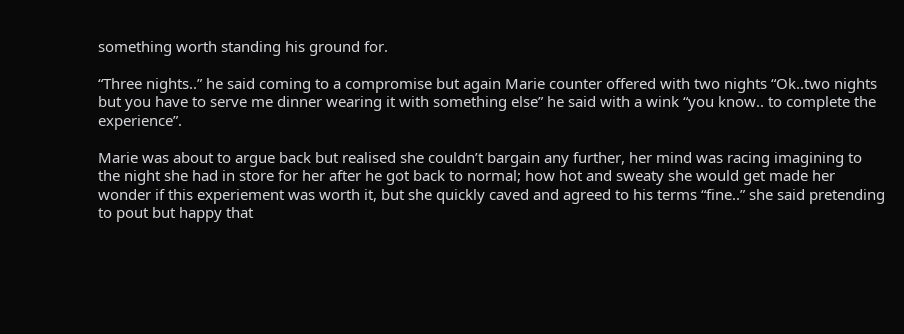something worth standing his ground for.

“Three nights..” he said coming to a compromise but again Marie counter offered with two nights “Ok..two nights but you have to serve me dinner wearing it with something else” he said with a wink “you know.. to complete the experience”.

Marie was about to argue back but realised she couldn’t bargain any further, her mind was racing imagining to the night she had in store for her after he got back to normal; how hot and sweaty she would get made her wonder if this experiement was worth it, but she quickly caved and agreed to his terms “fine..” she said pretending to pout but happy that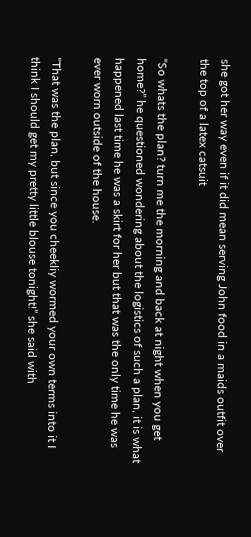she got her way even if it did mean serving John food in a maids outfit over the top of a latex catsuit

“So whats the plan? turn me the morning and back at night when you get home?” he questioned wondering about the logistics of such a plan, it is what happened last time he was a skirt for her but that was the only time he was ever worn outside of the house.

“That was the plan, but since you cheekliy wormed your own terms into it I think I should get my pretty little blouse tonight!” she said with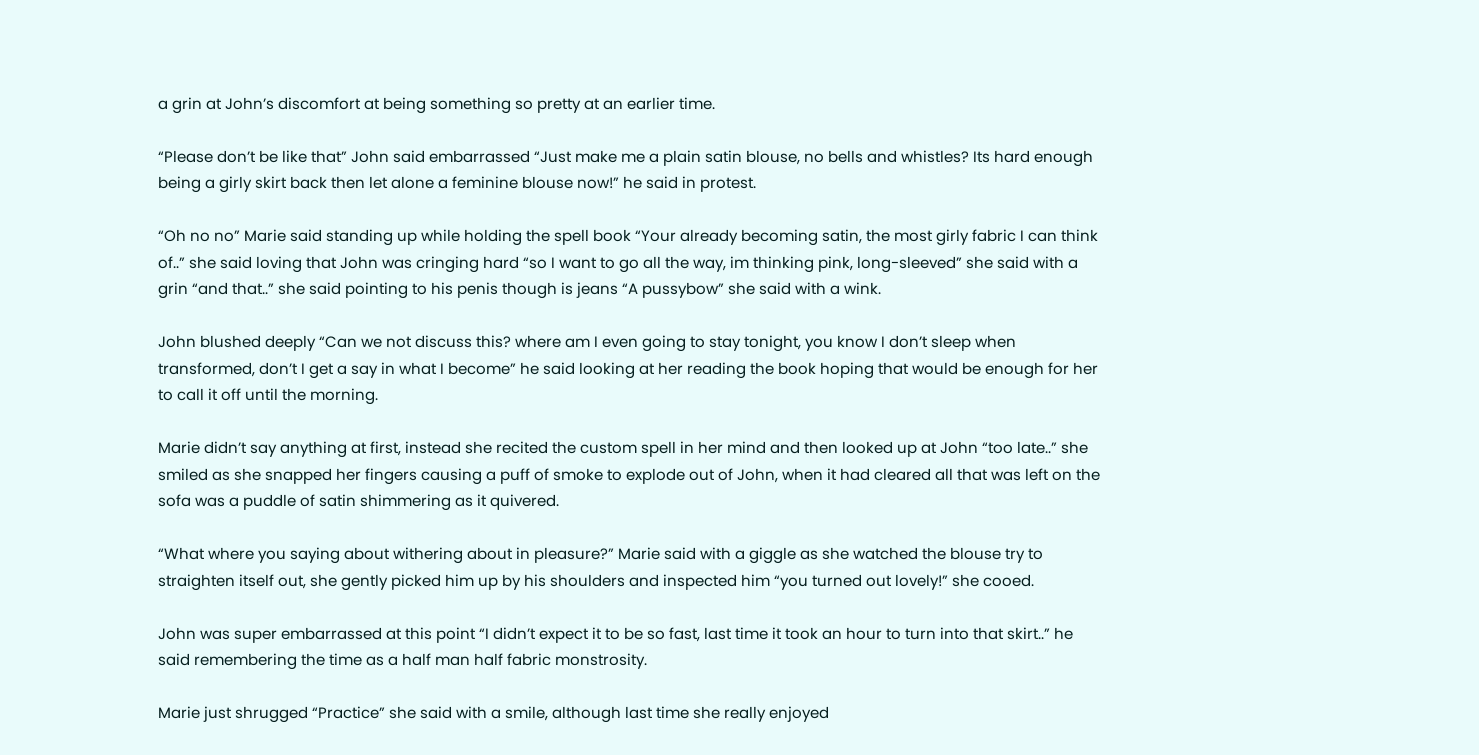a grin at John’s discomfort at being something so pretty at an earlier time.

“Please don’t be like that” John said embarrassed “Just make me a plain satin blouse, no bells and whistles? Its hard enough being a girly skirt back then let alone a feminine blouse now!” he said in protest.

“Oh no no” Marie said standing up while holding the spell book “Your already becoming satin, the most girly fabric I can think of..” she said loving that John was cringing hard “so I want to go all the way, im thinking pink, long-sleeved” she said with a grin “and that..” she said pointing to his penis though is jeans “A pussybow” she said with a wink.

John blushed deeply “Can we not discuss this? where am I even going to stay tonight, you know I don’t sleep when transformed, don’t I get a say in what I become” he said looking at her reading the book hoping that would be enough for her to call it off until the morning.

Marie didn’t say anything at first, instead she recited the custom spell in her mind and then looked up at John “too late..” she smiled as she snapped her fingers causing a puff of smoke to explode out of John, when it had cleared all that was left on the sofa was a puddle of satin shimmering as it quivered.

“What where you saying about withering about in pleasure?” Marie said with a giggle as she watched the blouse try to straighten itself out, she gently picked him up by his shoulders and inspected him “you turned out lovely!” she cooed.

John was super embarrassed at this point “I didn’t expect it to be so fast, last time it took an hour to turn into that skirt..” he said remembering the time as a half man half fabric monstrosity.

Marie just shrugged “Practice” she said with a smile, although last time she really enjoyed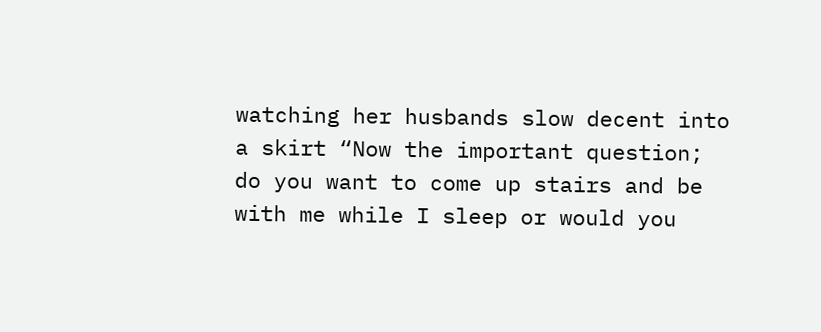watching her husbands slow decent into a skirt “Now the important question; do you want to come up stairs and be with me while I sleep or would you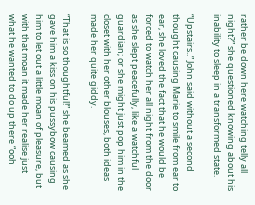rather be down here watching telly all night?” she questioned knowing about his inability to sleep in a transformed state.

“Upstairs..” John said without a second thought causing Marie to smile from ear to ear, she loved the fact that he would be forced to watch her all night from the door as she slept peacefully, like a watchful guardian; or she might just pop him in the closet with her other blouses, both ideas made her quite giddy.

“That is so thoughtful!” she beamed as she gave him a kiss on his pussybow causing him to let out a little moan of pleasure, but with that moan it made her realise just what he wanted to do up there “ooh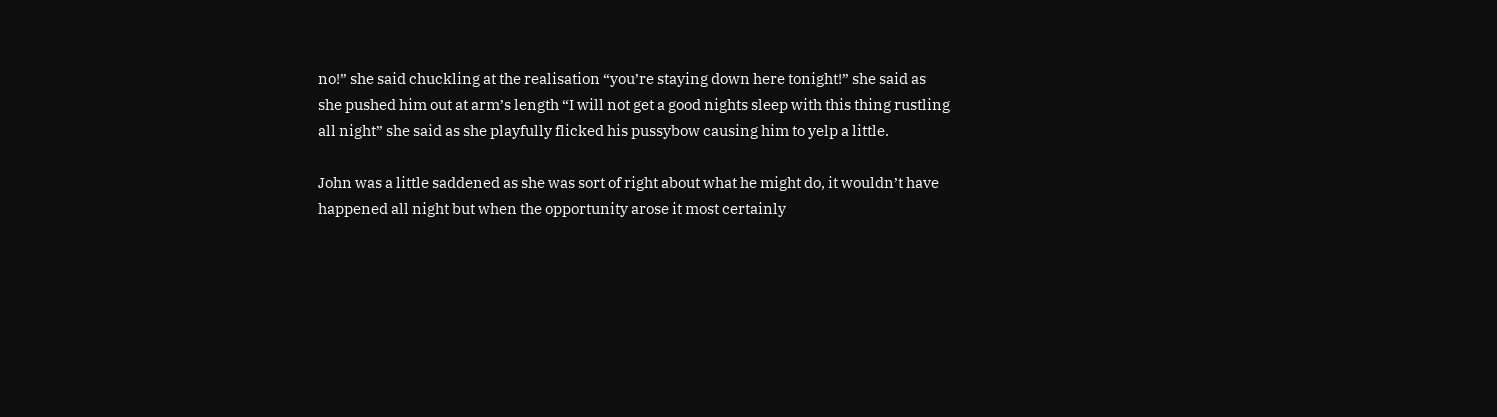no!” she said chuckling at the realisation “you’re staying down here tonight!” she said as she pushed him out at arm’s length “I will not get a good nights sleep with this thing rustling all night” she said as she playfully flicked his pussybow causing him to yelp a little.

John was a little saddened as she was sort of right about what he might do, it wouldn’t have happened all night but when the opportunity arose it most certainly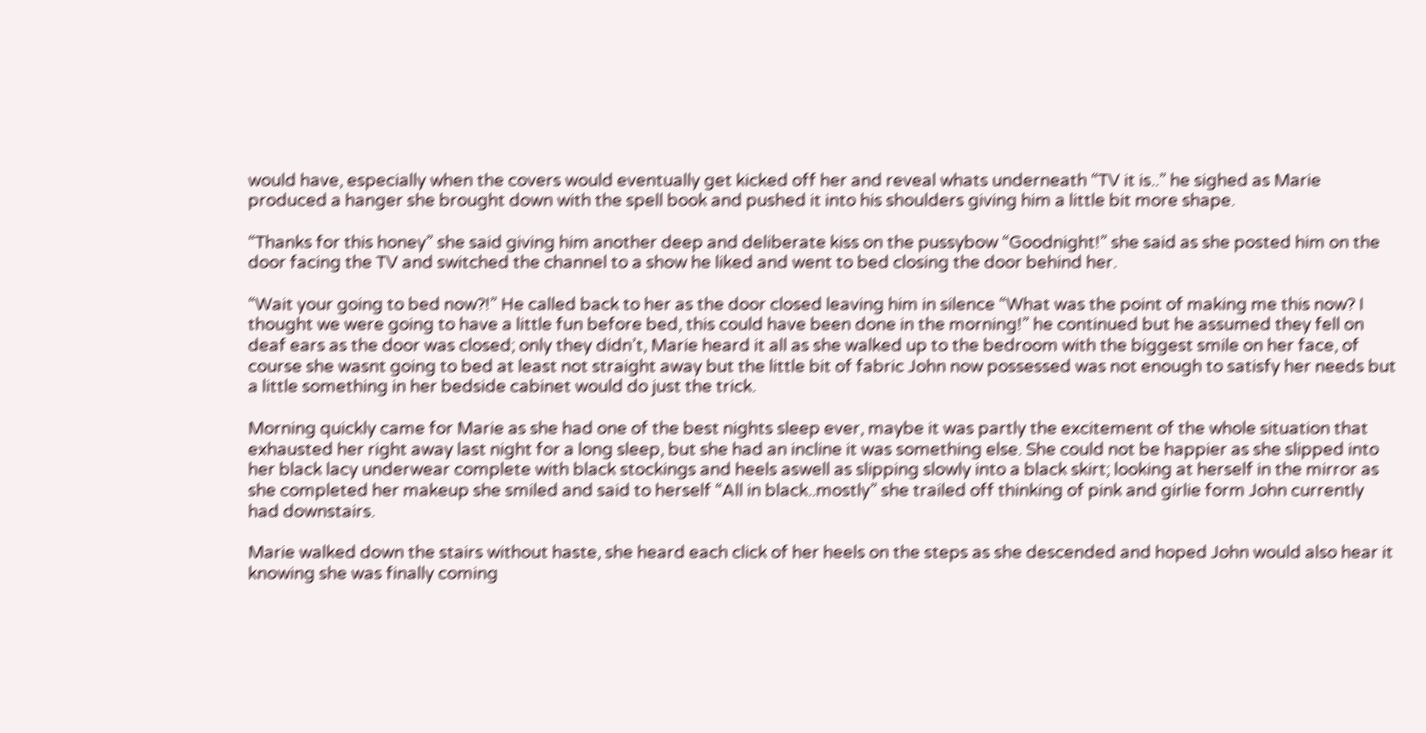would have, especially when the covers would eventually get kicked off her and reveal whats underneath “TV it is..” he sighed as Marie produced a hanger she brought down with the spell book and pushed it into his shoulders giving him a little bit more shape.

“Thanks for this honey” she said giving him another deep and deliberate kiss on the pussybow “Goodnight!” she said as she posted him on the door facing the TV and switched the channel to a show he liked and went to bed closing the door behind her.

“Wait your going to bed now?!” He called back to her as the door closed leaving him in silence “What was the point of making me this now? I thought we were going to have a little fun before bed, this could have been done in the morning!” he continued but he assumed they fell on deaf ears as the door was closed; only they didn’t, Marie heard it all as she walked up to the bedroom with the biggest smile on her face, of course she wasnt going to bed at least not straight away but the little bit of fabric John now possessed was not enough to satisfy her needs but a little something in her bedside cabinet would do just the trick.

Morning quickly came for Marie as she had one of the best nights sleep ever, maybe it was partly the excitement of the whole situation that exhausted her right away last night for a long sleep, but she had an incline it was something else. She could not be happier as she slipped into her black lacy underwear complete with black stockings and heels aswell as slipping slowly into a black skirt; looking at herself in the mirror as she completed her makeup she smiled and said to herself “All in black..mostly” she trailed off thinking of pink and girlie form John currently had downstairs.

Marie walked down the stairs without haste, she heard each click of her heels on the steps as she descended and hoped John would also hear it knowing she was finally coming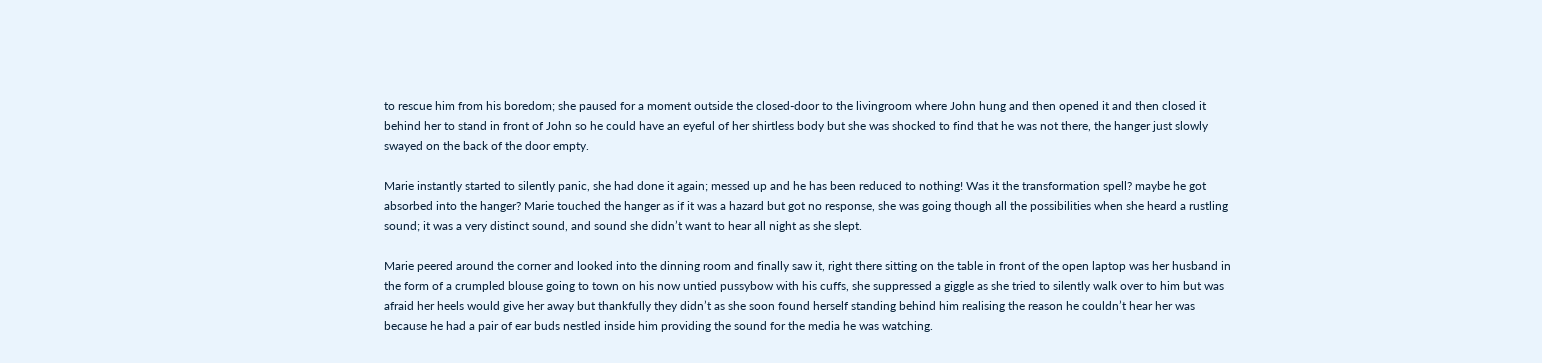to rescue him from his boredom; she paused for a moment outside the closed-door to the livingroom where John hung and then opened it and then closed it behind her to stand in front of John so he could have an eyeful of her shirtless body but she was shocked to find that he was not there, the hanger just slowly swayed on the back of the door empty.

Marie instantly started to silently panic, she had done it again; messed up and he has been reduced to nothing! Was it the transformation spell? maybe he got absorbed into the hanger? Marie touched the hanger as if it was a hazard but got no response, she was going though all the possibilities when she heard a rustling sound; it was a very distinct sound, and sound she didn’t want to hear all night as she slept.

Marie peered around the corner and looked into the dinning room and finally saw it, right there sitting on the table in front of the open laptop was her husband in the form of a crumpled blouse going to town on his now untied pussybow with his cuffs, she suppressed a giggle as she tried to silently walk over to him but was afraid her heels would give her away but thankfully they didn’t as she soon found herself standing behind him realising the reason he couldn’t hear her was because he had a pair of ear buds nestled inside him providing the sound for the media he was watching.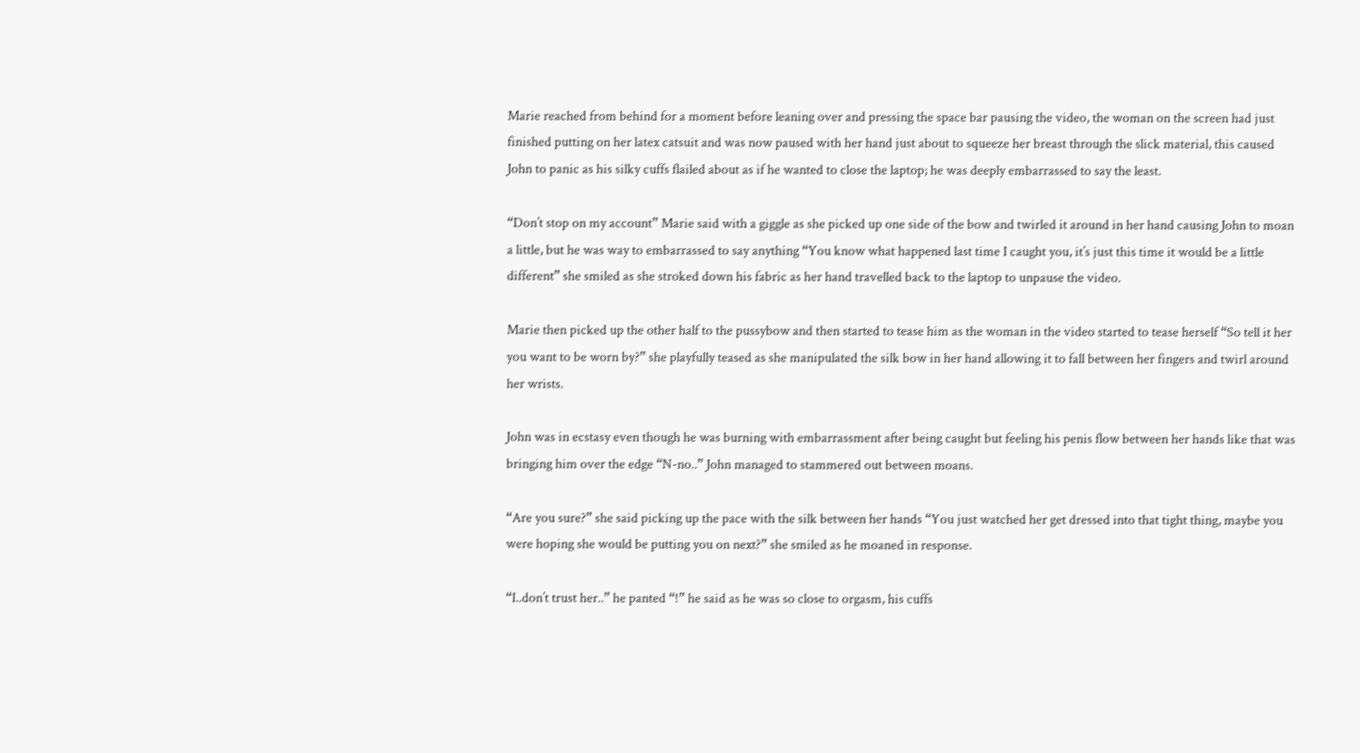Marie reached from behind for a moment before leaning over and pressing the space bar pausing the video, the woman on the screen had just finished putting on her latex catsuit and was now paused with her hand just about to squeeze her breast through the slick material, this caused John to panic as his silky cuffs flailed about as if he wanted to close the laptop; he was deeply embarrassed to say the least.

“Don’t stop on my account” Marie said with a giggle as she picked up one side of the bow and twirled it around in her hand causing John to moan a little, but he was way to embarrassed to say anything “You know what happened last time I caught you, it’s just this time it would be a little different” she smiled as she stroked down his fabric as her hand travelled back to the laptop to unpause the video.

Marie then picked up the other half to the pussybow and then started to tease him as the woman in the video started to tease herself “So tell it her you want to be worn by?” she playfully teased as she manipulated the silk bow in her hand allowing it to fall between her fingers and twirl around her wrists.

John was in ecstasy even though he was burning with embarrassment after being caught but feeling his penis flow between her hands like that was bringing him over the edge “N-no..” John managed to stammered out between moans.

“Are you sure?” she said picking up the pace with the silk between her hands “You just watched her get dressed into that tight thing, maybe you were hoping she would be putting you on next?” she smiled as he moaned in response.

“I..don’t trust her..” he panted “!” he said as he was so close to orgasm, his cuffs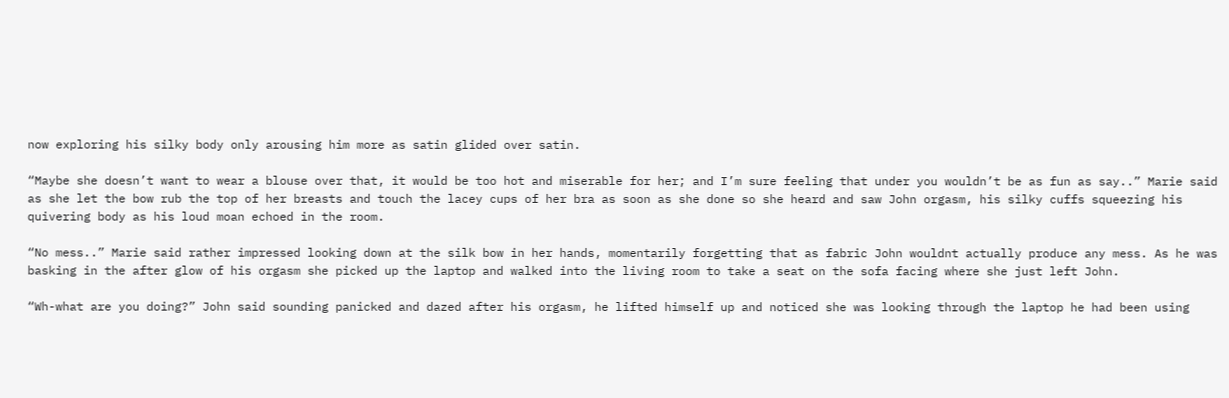now exploring his silky body only arousing him more as satin glided over satin.

“Maybe she doesn’t want to wear a blouse over that, it would be too hot and miserable for her; and I’m sure feeling that under you wouldn’t be as fun as say..” Marie said as she let the bow rub the top of her breasts and touch the lacey cups of her bra as soon as she done so she heard and saw John orgasm, his silky cuffs squeezing his quivering body as his loud moan echoed in the room.

“No mess..” Marie said rather impressed looking down at the silk bow in her hands, momentarily forgetting that as fabric John wouldnt actually produce any mess. As he was basking in the after glow of his orgasm she picked up the laptop and walked into the living room to take a seat on the sofa facing where she just left John.

“Wh-what are you doing?” John said sounding panicked and dazed after his orgasm, he lifted himself up and noticed she was looking through the laptop he had been using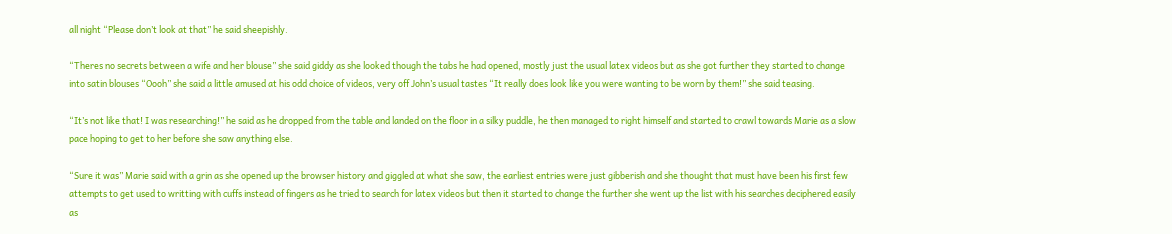all night “Please don’t look at that” he said sheepishly.

“Theres no secrets between a wife and her blouse” she said giddy as she looked though the tabs he had opened, mostly just the usual latex videos but as she got further they started to change into satin blouses “Oooh” she said a little amused at his odd choice of videos, very off John’s usual tastes “It really does look like you were wanting to be worn by them!” she said teasing.

“It’s not like that! I was researching!” he said as he dropped from the table and landed on the floor in a silky puddle, he then managed to right himself and started to crawl towards Marie as a slow pace hoping to get to her before she saw anything else.

“Sure it was” Marie said with a grin as she opened up the browser history and giggled at what she saw, the earliest entries were just gibberish and she thought that must have been his first few attempts to get used to writting with cuffs instead of fingers as he tried to search for latex videos but then it started to change the further she went up the list with his searches deciphered easily as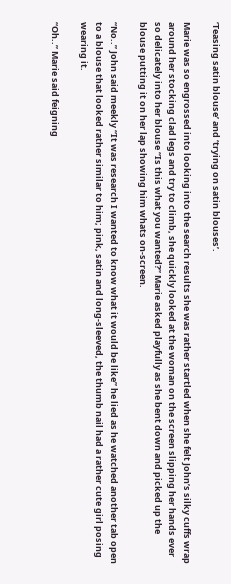‘Teasing satin blouse’ and ‘trying on satin blouses’.

Marie was so engrossed into looking into the search results she was rather startled when she felt John’s silky cuffs wrap around her stocking clad legs and try to climb, she quickly looked at the woman on the screen slipping her hands ever so delicately into her blouse “Is this what you wanted?” Marie asked playfully as she bent down and picked up the blouse putting it on her lap showing him whats on-screen.

“No..” John said meekly “It was research I wanted to know what it would be like” he lied as he watched another tab open to a blouse that looked rather similar to him; pink, satin and long-sleeved, the thumb nail had a rather cute girl posing wearing it.

“Oh..” Marie said feigning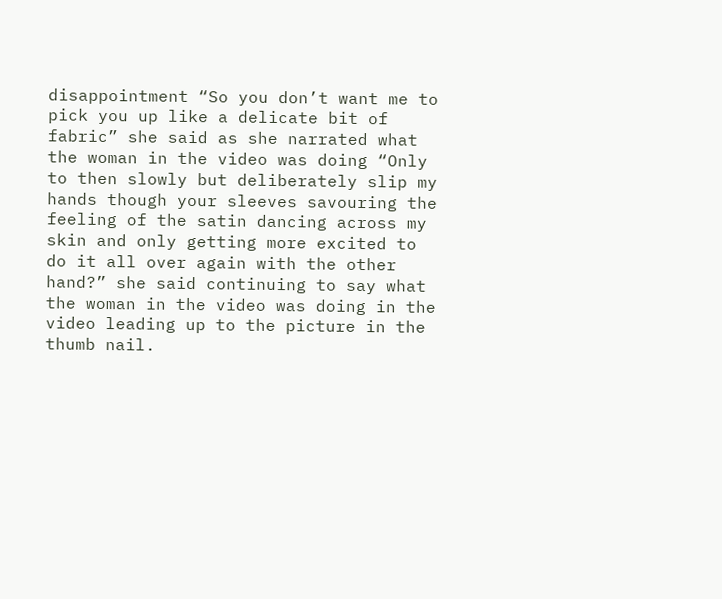disappointment “So you don’t want me to pick you up like a delicate bit of fabric” she said as she narrated what the woman in the video was doing “Only to then slowly but deliberately slip my hands though your sleeves savouring the feeling of the satin dancing across my skin and only getting more excited to do it all over again with the other hand?” she said continuing to say what the woman in the video was doing in the video leading up to the picture in the thumb nail.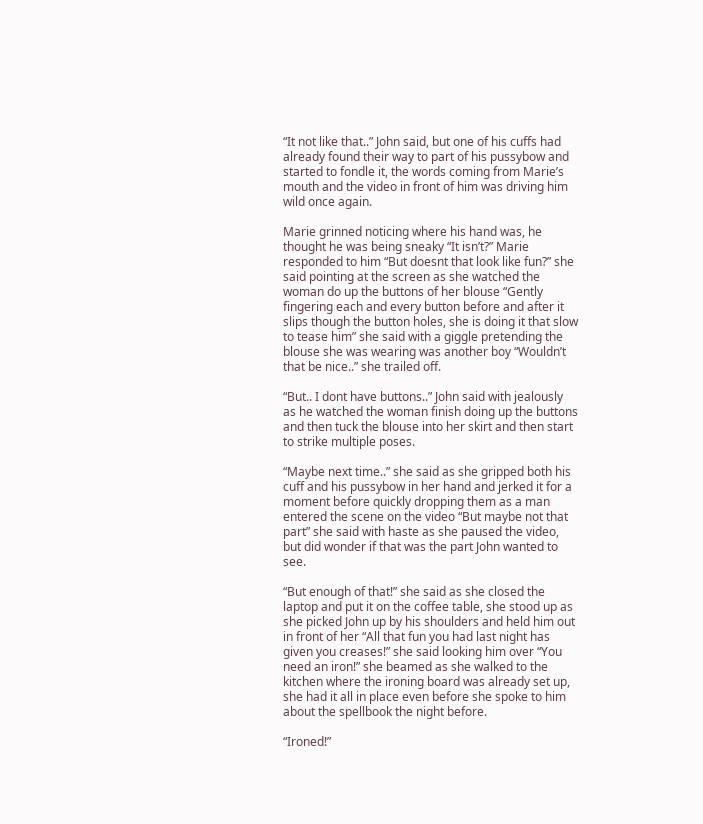“It not like that..” John said, but one of his cuffs had already found their way to part of his pussybow and started to fondle it, the words coming from Marie’s mouth and the video in front of him was driving him wild once again.

Marie grinned noticing where his hand was, he thought he was being sneaky “It isn’t?” Marie responded to him “But doesnt that look like fun?” she said pointing at the screen as she watched the woman do up the buttons of her blouse “Gently fingering each and every button before and after it slips though the button holes, she is doing it that slow to tease him” she said with a giggle pretending the blouse she was wearing was another boy “Wouldn’t that be nice..” she trailed off.

“But.. I dont have buttons..” John said with jealously as he watched the woman finish doing up the buttons and then tuck the blouse into her skirt and then start to strike multiple poses.

“Maybe next time..” she said as she gripped both his cuff and his pussybow in her hand and jerked it for a moment before quickly dropping them as a man entered the scene on the video “But maybe not that part” she said with haste as she paused the video, but did wonder if that was the part John wanted to see.

“But enough of that!” she said as she closed the laptop and put it on the coffee table, she stood up as she picked John up by his shoulders and held him out in front of her “All that fun you had last night has given you creases!” she said looking him over “You need an iron!” she beamed as she walked to the kitchen where the ironing board was already set up, she had it all in place even before she spoke to him about the spellbook the night before.

“Ironed!”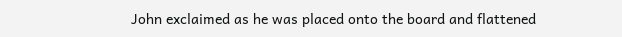John exclaimed as he was placed onto the board and flattened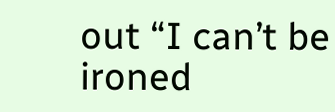out “I can’t be ironed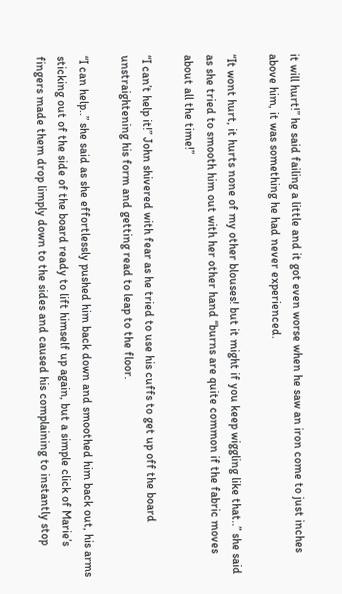it will hurt!” he said failing a little and it got even worse when he saw an iron come to just inches above him, it was something he had never experienced.

“It wont hurt, it hurts none of my other blouses! but it might if you keep wiggling like that..” she said as she tried to smooth him out with her other hand “burns are quite common if the fabric moves about all the time!”

“I can’t help it!” John shivered with fear as he tried to use his cuffs to get up off the board unstraightening his form and getting read to leap to the floor.

“I can help..” she said as she effortlessly pushed him back down and smoothed him back out, his arms sticking out of the side of the board ready to lift himself up again, but a simple click of Marie’s fingers made them drop limply down to the sides and caused his complaining to instantly stop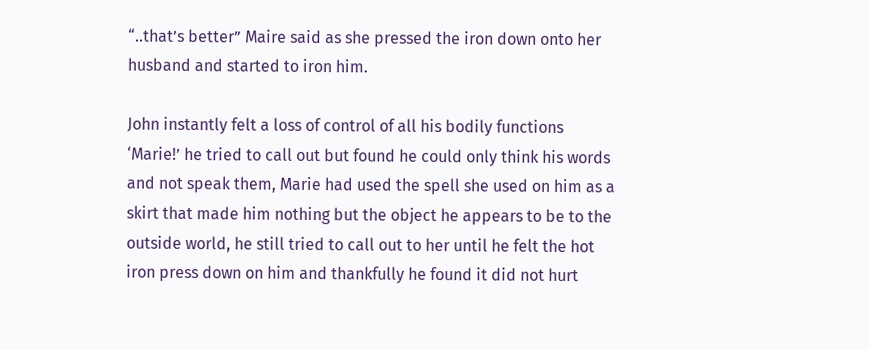“..that’s better” Maire said as she pressed the iron down onto her husband and started to iron him.

John instantly felt a loss of control of all his bodily functions ‘Marie!’ he tried to call out but found he could only think his words and not speak them, Marie had used the spell she used on him as a skirt that made him nothing but the object he appears to be to the outside world, he still tried to call out to her until he felt the hot iron press down on him and thankfully he found it did not hurt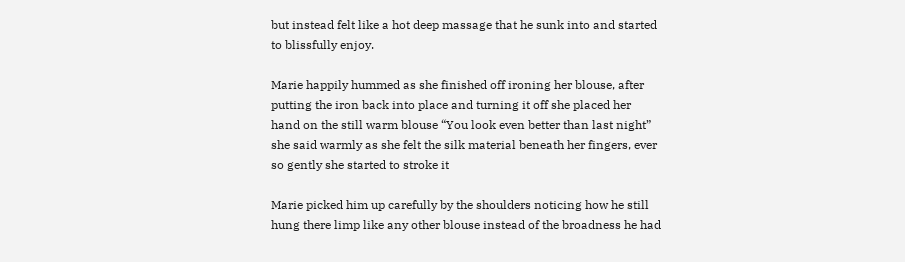but instead felt like a hot deep massage that he sunk into and started to blissfully enjoy.

Marie happily hummed as she finished off ironing her blouse, after putting the iron back into place and turning it off she placed her hand on the still warm blouse “You look even better than last night” she said warmly as she felt the silk material beneath her fingers, ever so gently she started to stroke it

Marie picked him up carefully by the shoulders noticing how he still hung there limp like any other blouse instead of the broadness he had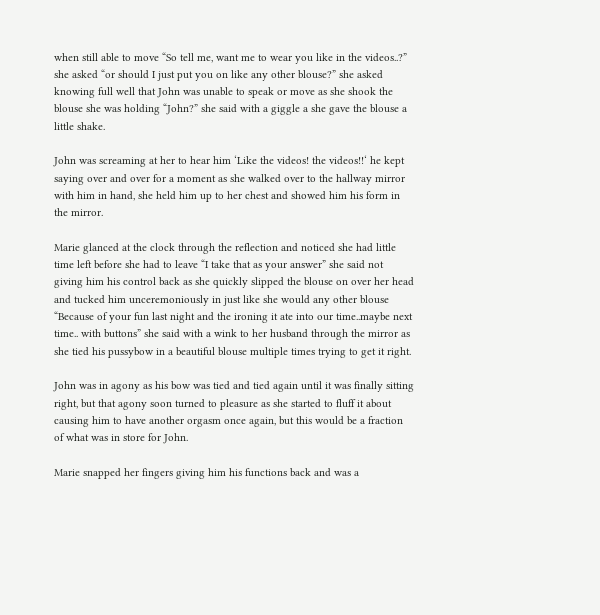when still able to move “So tell me, want me to wear you like in the videos..?” she asked “or should I just put you on like any other blouse?” she asked knowing full well that John was unable to speak or move as she shook the blouse she was holding “John?” she said with a giggle a she gave the blouse a little shake.

John was screaming at her to hear him ‘Like the videos! the videos!!‘ he kept saying over and over for a moment as she walked over to the hallway mirror with him in hand, she held him up to her chest and showed him his form in the mirror.

Marie glanced at the clock through the reflection and noticed she had little time left before she had to leave “I take that as your answer” she said not giving him his control back as she quickly slipped the blouse on over her head and tucked him unceremoniously in just like she would any other blouse “Because of your fun last night and the ironing it ate into our time..maybe next time.. with buttons” she said with a wink to her husband through the mirror as she tied his pussybow in a beautiful blouse multiple times trying to get it right.

John was in agony as his bow was tied and tied again until it was finally sitting right, but that agony soon turned to pleasure as she started to fluff it about causing him to have another orgasm once again, but this would be a fraction of what was in store for John.

Marie snapped her fingers giving him his functions back and was a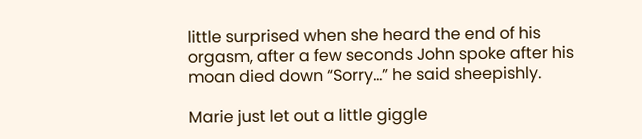little surprised when she heard the end of his orgasm, after a few seconds John spoke after his moan died down “Sorry…” he said sheepishly.

Marie just let out a little giggle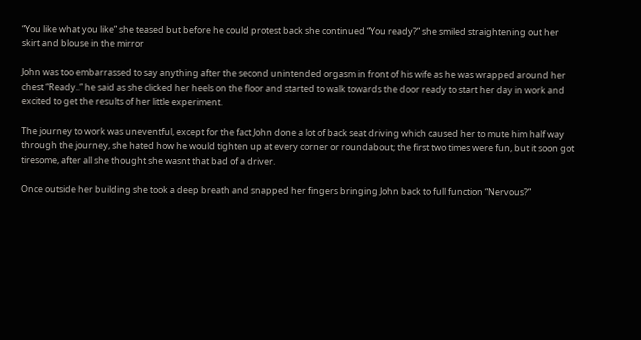“You like what you like” she teased but before he could protest back she continued “You ready?” she smiled straightening out her skirt and blouse in the mirror

John was too embarrassed to say anything after the second unintended orgasm in front of his wife as he was wrapped around her chest “Ready..” he said as she clicked her heels on the floor and started to walk towards the door ready to start her day in work and excited to get the results of her little experiment.

The journey to work was uneventful, except for the fact John done a lot of back seat driving which caused her to mute him half way through the journey, she hated how he would tighten up at every corner or roundabout; the first two times were fun, but it soon got tiresome, after all she thought she wasnt that bad of a driver.

Once outside her building she took a deep breath and snapped her fingers bringing John back to full function “Nervous?”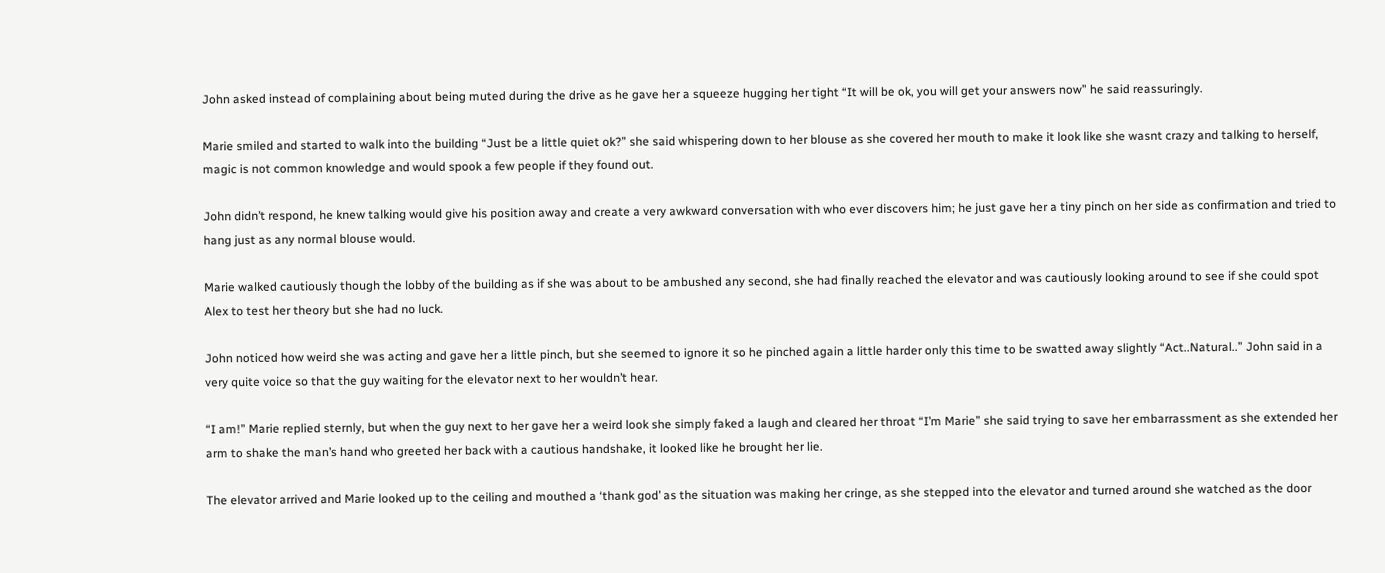John asked instead of complaining about being muted during the drive as he gave her a squeeze hugging her tight “It will be ok, you will get your answers now” he said reassuringly.

Marie smiled and started to walk into the building “Just be a little quiet ok?” she said whispering down to her blouse as she covered her mouth to make it look like she wasnt crazy and talking to herself, magic is not common knowledge and would spook a few people if they found out.

John didn’t respond, he knew talking would give his position away and create a very awkward conversation with who ever discovers him; he just gave her a tiny pinch on her side as confirmation and tried to hang just as any normal blouse would.

Marie walked cautiously though the lobby of the building as if she was about to be ambushed any second, she had finally reached the elevator and was cautiously looking around to see if she could spot Alex to test her theory but she had no luck.

John noticed how weird she was acting and gave her a little pinch, but she seemed to ignore it so he pinched again a little harder only this time to be swatted away slightly “Act..Natural..” John said in a very quite voice so that the guy waiting for the elevator next to her wouldn’t hear.

“I am!” Marie replied sternly, but when the guy next to her gave her a weird look she simply faked a laugh and cleared her throat “I’m Marie” she said trying to save her embarrassment as she extended her arm to shake the man’s hand who greeted her back with a cautious handshake, it looked like he brought her lie.

The elevator arrived and Marie looked up to the ceiling and mouthed a ‘thank god’ as the situation was making her cringe, as she stepped into the elevator and turned around she watched as the door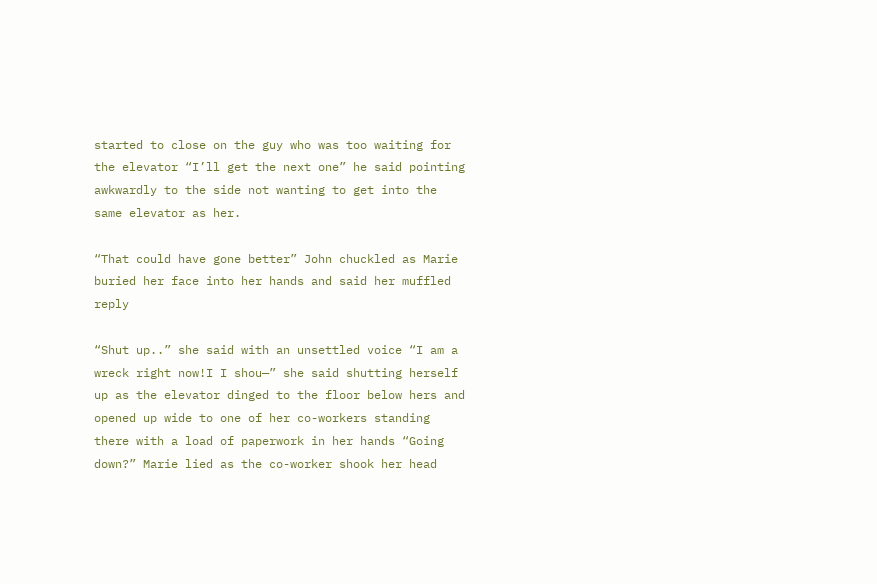started to close on the guy who was too waiting for the elevator “I’ll get the next one” he said pointing awkwardly to the side not wanting to get into the same elevator as her.

“That could have gone better” John chuckled as Marie buried her face into her hands and said her muffled reply

“Shut up..” she said with an unsettled voice “I am a wreck right now!I I shou—” she said shutting herself up as the elevator dinged to the floor below hers and opened up wide to one of her co-workers standing there with a load of paperwork in her hands “Going down?” Marie lied as the co-worker shook her head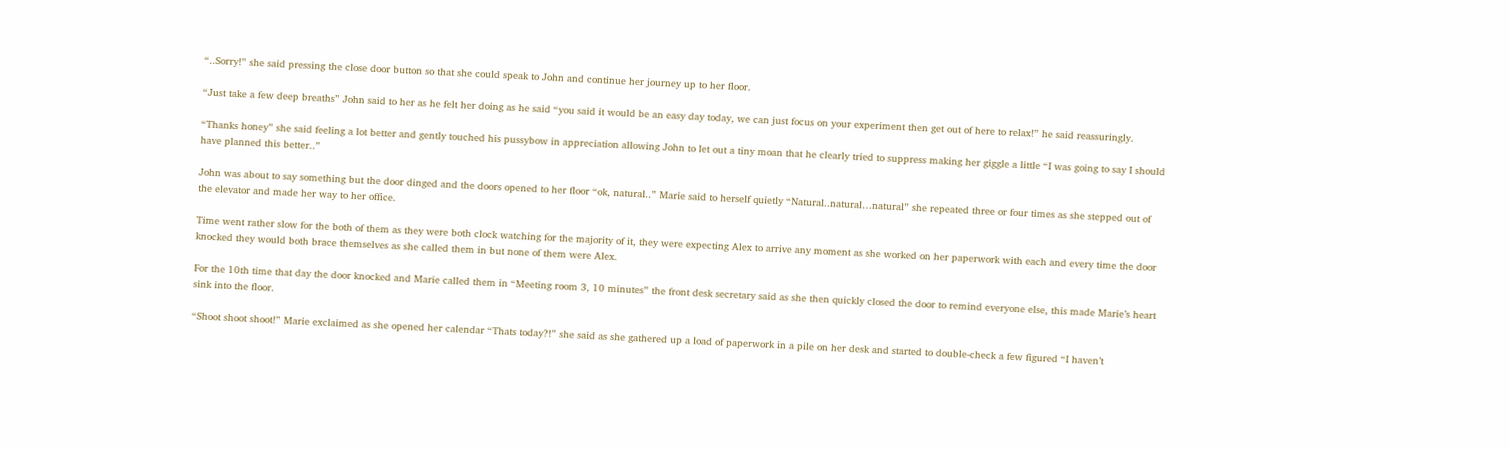“..Sorry!” she said pressing the close door button so that she could speak to John and continue her journey up to her floor.

“Just take a few deep breaths” John said to her as he felt her doing as he said “you said it would be an easy day today, we can just focus on your experiment then get out of here to relax!” he said reassuringly.

“Thanks honey” she said feeling a lot better and gently touched his pussybow in appreciation allowing John to let out a tiny moan that he clearly tried to suppress making her giggle a little “I was going to say I should have planned this better..”

John was about to say something but the door dinged and the doors opened to her floor “ok, natural..” Marie said to herself quietly “Natural..natural…natural” she repeated three or four times as she stepped out of the elevator and made her way to her office.

Time went rather slow for the both of them as they were both clock watching for the majority of it, they were expecting Alex to arrive any moment as she worked on her paperwork with each and every time the door knocked they would both brace themselves as she called them in but none of them were Alex.

For the 10th time that day the door knocked and Marie called them in “Meeting room 3, 10 minutes” the front desk secretary said as she then quickly closed the door to remind everyone else, this made Marie’s heart sink into the floor.

“Shoot shoot shoot!” Marie exclaimed as she opened her calendar “Thats today?!” she said as she gathered up a load of paperwork in a pile on her desk and started to double-check a few figured “I haven’t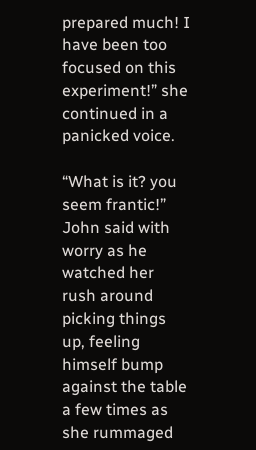prepared much! I have been too focused on this experiment!” she continued in a panicked voice.

“What is it? you seem frantic!” John said with worry as he watched her rush around picking things up, feeling himself bump against the table a few times as she rummaged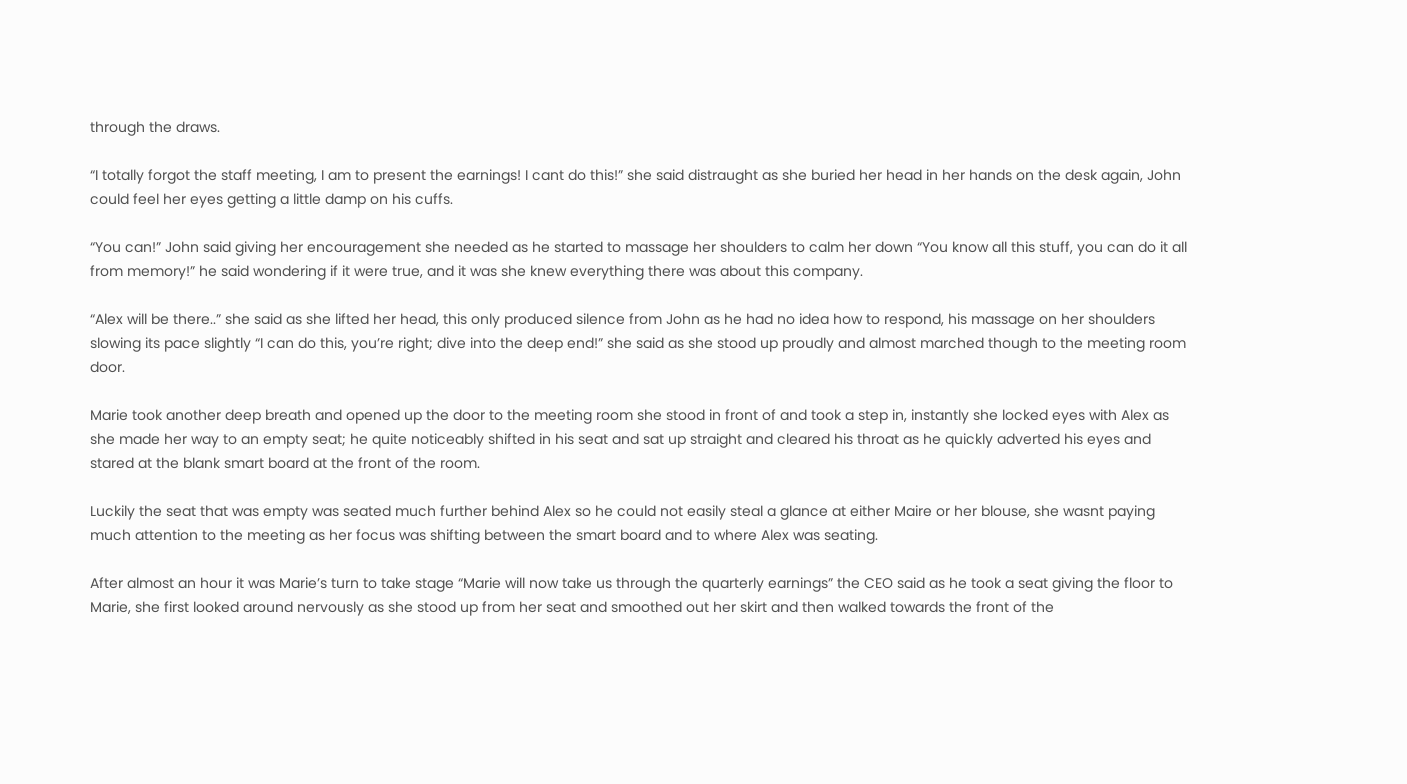through the draws.

“I totally forgot the staff meeting, I am to present the earnings! I cant do this!” she said distraught as she buried her head in her hands on the desk again, John could feel her eyes getting a little damp on his cuffs.

“You can!” John said giving her encouragement she needed as he started to massage her shoulders to calm her down “You know all this stuff, you can do it all from memory!” he said wondering if it were true, and it was she knew everything there was about this company.

“Alex will be there..” she said as she lifted her head, this only produced silence from John as he had no idea how to respond, his massage on her shoulders slowing its pace slightly “I can do this, you’re right; dive into the deep end!” she said as she stood up proudly and almost marched though to the meeting room door.

Marie took another deep breath and opened up the door to the meeting room she stood in front of and took a step in, instantly she locked eyes with Alex as she made her way to an empty seat; he quite noticeably shifted in his seat and sat up straight and cleared his throat as he quickly adverted his eyes and stared at the blank smart board at the front of the room.

Luckily the seat that was empty was seated much further behind Alex so he could not easily steal a glance at either Maire or her blouse, she wasnt paying much attention to the meeting as her focus was shifting between the smart board and to where Alex was seating.

After almost an hour it was Marie’s turn to take stage “Marie will now take us through the quarterly earnings” the CEO said as he took a seat giving the floor to Marie, she first looked around nervously as she stood up from her seat and smoothed out her skirt and then walked towards the front of the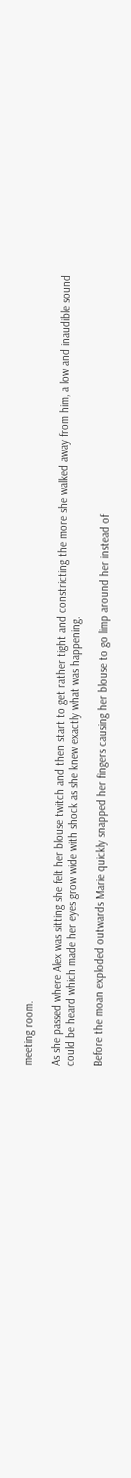meeting room.

As she passed where Alex was sitting she felt her blouse twitch and then start to get rather tight and constricting the more she walked away from him, a low and inaudible sound could be heard which made her eyes grow wide with shock as she knew exactly what was happening.

Before the moan exploded outwards Marie quickly snapped her fingers causing her blouse to go limp around her instead of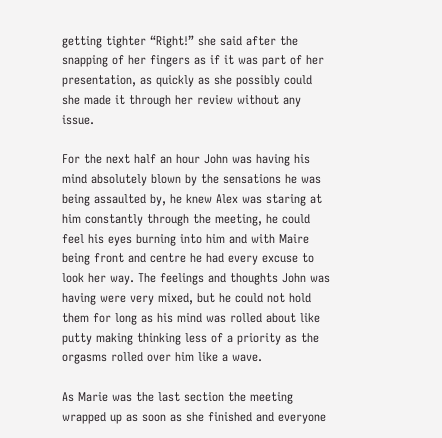getting tighter “Right!” she said after the snapping of her fingers as if it was part of her presentation, as quickly as she possibly could she made it through her review without any issue.

For the next half an hour John was having his mind absolutely blown by the sensations he was being assaulted by, he knew Alex was staring at him constantly through the meeting, he could feel his eyes burning into him and with Maire being front and centre he had every excuse to look her way. The feelings and thoughts John was having were very mixed, but he could not hold them for long as his mind was rolled about like putty making thinking less of a priority as the orgasms rolled over him like a wave.

As Marie was the last section the meeting wrapped up as soon as she finished and everyone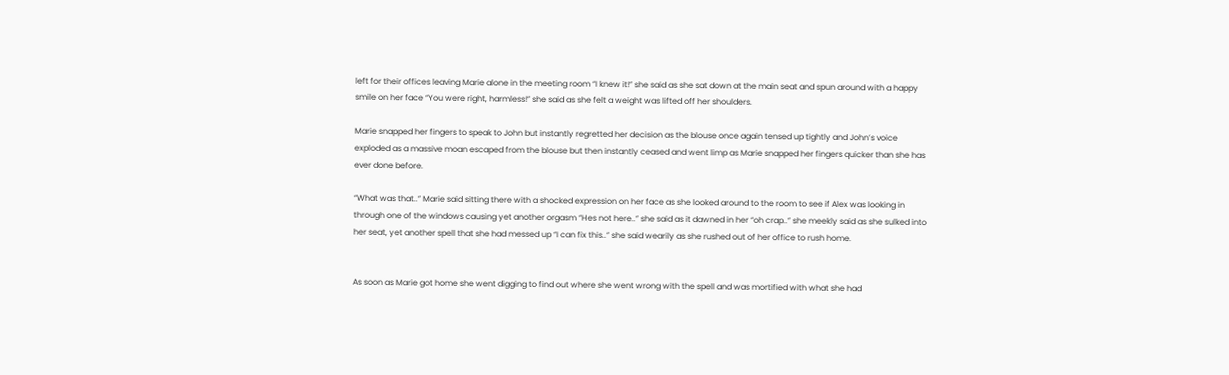left for their offices leaving Marie alone in the meeting room “I knew it!” she said as she sat down at the main seat and spun around with a happy smile on her face “You were right, harmless!” she said as she felt a weight was lifted off her shoulders.

Marie snapped her fingers to speak to John but instantly regretted her decision as the blouse once again tensed up tightly and John’s voice exploded as a massive moan escaped from the blouse but then instantly ceased and went limp as Marie snapped her fingers quicker than she has ever done before.

“What was that..” Marie said sitting there with a shocked expression on her face as she looked around to the room to see if Alex was looking in through one of the windows causing yet another orgasm “Hes not here..” she said as it dawned in her “oh crap..” she meekly said as she sulked into her seat, yet another spell that she had messed up “I can fix this..” she said wearily as she rushed out of her office to rush home.


As soon as Marie got home she went digging to find out where she went wrong with the spell and was mortified with what she had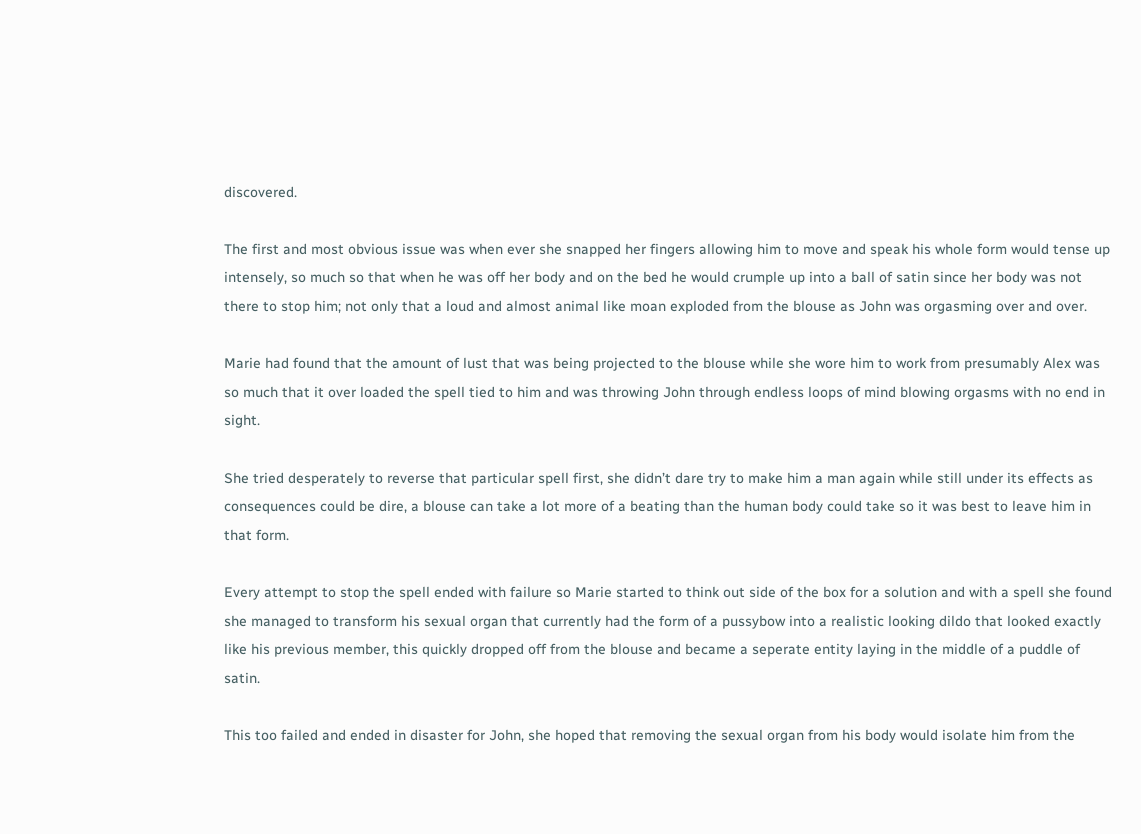discovered.

The first and most obvious issue was when ever she snapped her fingers allowing him to move and speak his whole form would tense up intensely, so much so that when he was off her body and on the bed he would crumple up into a ball of satin since her body was not there to stop him; not only that a loud and almost animal like moan exploded from the blouse as John was orgasming over and over.

Marie had found that the amount of lust that was being projected to the blouse while she wore him to work from presumably Alex was so much that it over loaded the spell tied to him and was throwing John through endless loops of mind blowing orgasms with no end in sight.

She tried desperately to reverse that particular spell first, she didn’t dare try to make him a man again while still under its effects as consequences could be dire, a blouse can take a lot more of a beating than the human body could take so it was best to leave him in that form.

Every attempt to stop the spell ended with failure so Marie started to think out side of the box for a solution and with a spell she found she managed to transform his sexual organ that currently had the form of a pussybow into a realistic looking dildo that looked exactly like his previous member, this quickly dropped off from the blouse and became a seperate entity laying in the middle of a puddle of satin.

This too failed and ended in disaster for John, she hoped that removing the sexual organ from his body would isolate him from the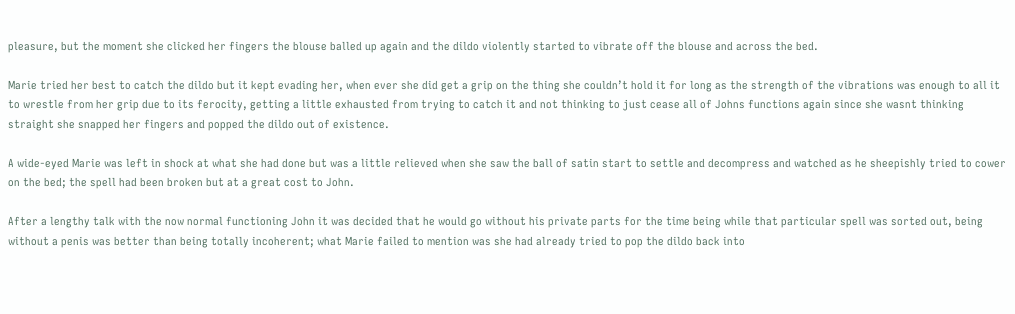pleasure, but the moment she clicked her fingers the blouse balled up again and the dildo violently started to vibrate off the blouse and across the bed.

Marie tried her best to catch the dildo but it kept evading her, when ever she did get a grip on the thing she couldn’t hold it for long as the strength of the vibrations was enough to all it to wrestle from her grip due to its ferocity, getting a little exhausted from trying to catch it and not thinking to just cease all of Johns functions again since she wasnt thinking straight she snapped her fingers and popped the dildo out of existence.

A wide-eyed Marie was left in shock at what she had done but was a little relieved when she saw the ball of satin start to settle and decompress and watched as he sheepishly tried to cower on the bed; the spell had been broken but at a great cost to John.

After a lengthy talk with the now normal functioning John it was decided that he would go without his private parts for the time being while that particular spell was sorted out, being without a penis was better than being totally incoherent; what Marie failed to mention was she had already tried to pop the dildo back into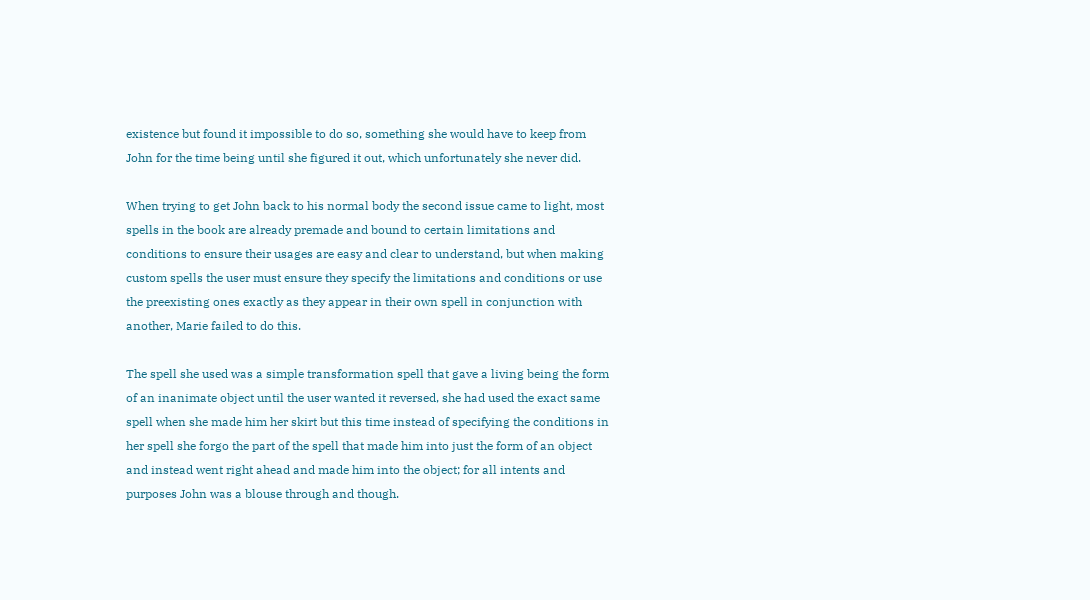existence but found it impossible to do so, something she would have to keep from John for the time being until she figured it out, which unfortunately she never did.

When trying to get John back to his normal body the second issue came to light, most spells in the book are already premade and bound to certain limitations and conditions to ensure their usages are easy and clear to understand, but when making custom spells the user must ensure they specify the limitations and conditions or use the preexisting ones exactly as they appear in their own spell in conjunction with another, Marie failed to do this.

The spell she used was a simple transformation spell that gave a living being the form of an inanimate object until the user wanted it reversed, she had used the exact same spell when she made him her skirt but this time instead of specifying the conditions in her spell she forgo the part of the spell that made him into just the form of an object and instead went right ahead and made him into the object; for all intents and purposes John was a blouse through and though.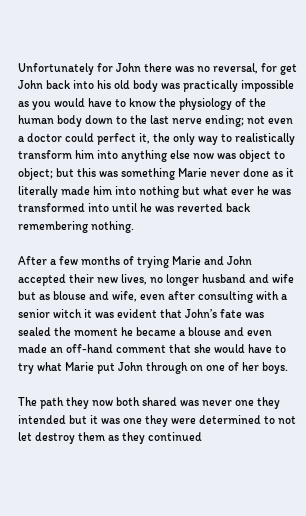Unfortunately for John there was no reversal, for get John back into his old body was practically impossible as you would have to know the physiology of the human body down to the last nerve ending; not even a doctor could perfect it, the only way to realistically transform him into anything else now was object to object; but this was something Marie never done as it literally made him into nothing but what ever he was transformed into until he was reverted back remembering nothing.

After a few months of trying Marie and John accepted their new lives, no longer husband and wife but as blouse and wife, even after consulting with a senior witch it was evident that John’s fate was sealed the moment he became a blouse and even made an off-hand comment that she would have to try what Marie put John through on one of her boys.

The path they now both shared was never one they intended but it was one they were determined to not let destroy them as they continued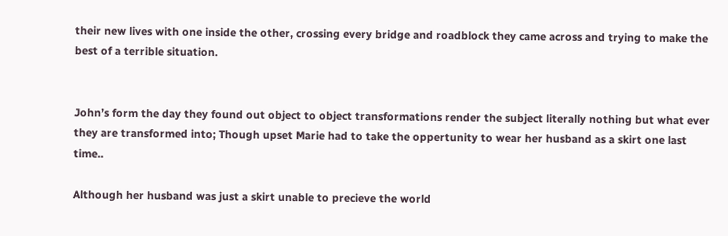their new lives with one inside the other, crossing every bridge and roadblock they came across and trying to make the best of a terrible situation.


John’s form the day they found out object to object transformations render the subject literally nothing but what ever they are transformed into; Though upset Marie had to take the oppertunity to wear her husband as a skirt one last time..

Although her husband was just a skirt unable to precieve the world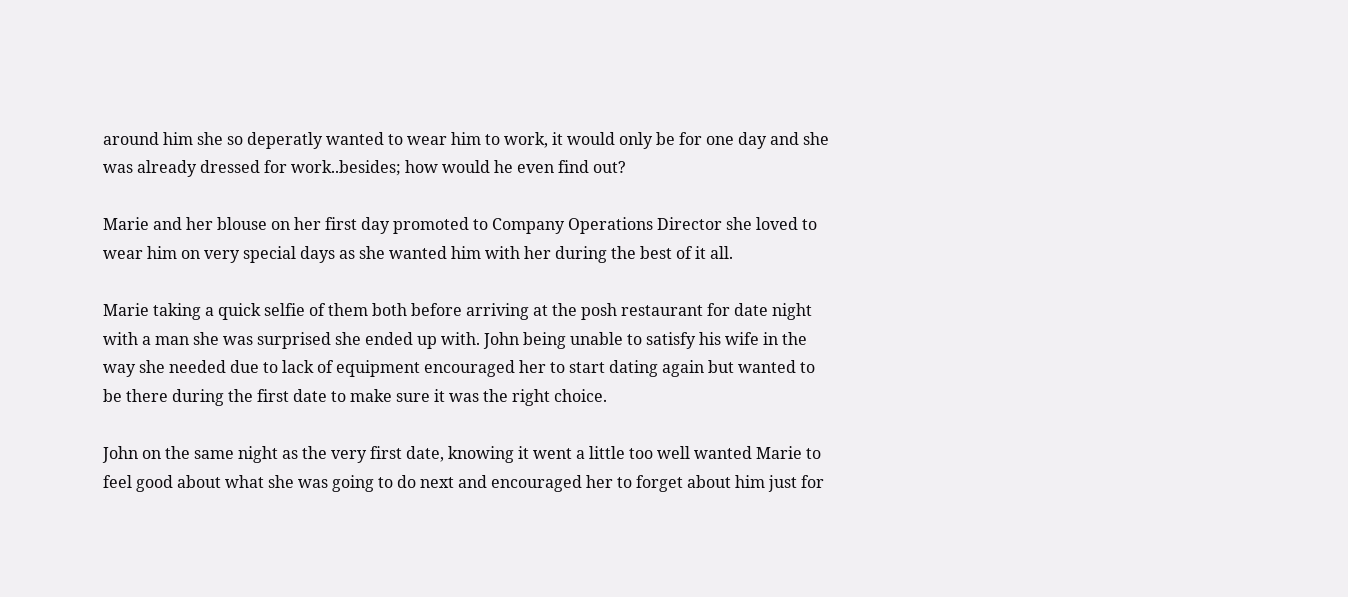around him she so deperatly wanted to wear him to work, it would only be for one day and she was already dressed for work..besides; how would he even find out?

Marie and her blouse on her first day promoted to Company Operations Director she loved to wear him on very special days as she wanted him with her during the best of it all.

Marie taking a quick selfie of them both before arriving at the posh restaurant for date night with a man she was surprised she ended up with. John being unable to satisfy his wife in the way she needed due to lack of equipment encouraged her to start dating again but wanted to be there during the first date to make sure it was the right choice.

John on the same night as the very first date, knowing it went a little too well wanted Marie to feel good about what she was going to do next and encouraged her to forget about him just for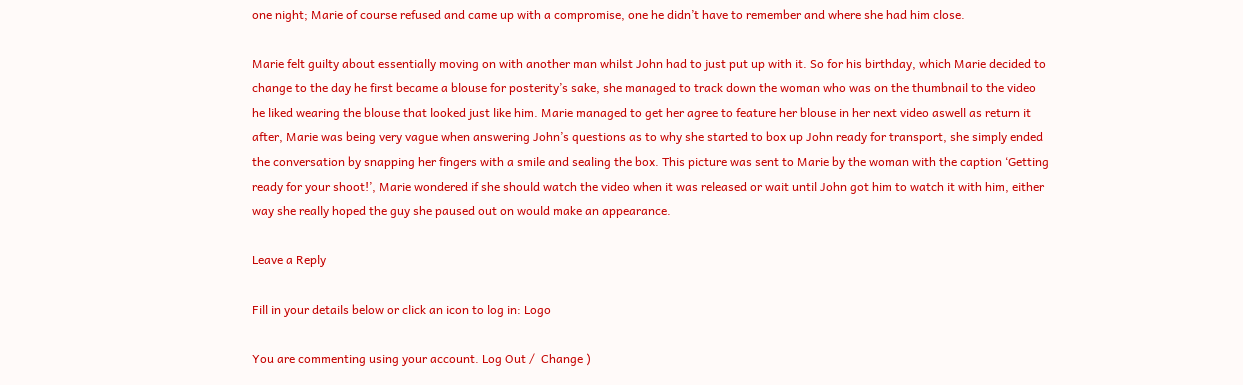one night; Marie of course refused and came up with a compromise, one he didn’t have to remember and where she had him close.

Marie felt guilty about essentially moving on with another man whilst John had to just put up with it. So for his birthday, which Marie decided to change to the day he first became a blouse for posterity’s sake, she managed to track down the woman who was on the thumbnail to the video he liked wearing the blouse that looked just like him. Marie managed to get her agree to feature her blouse in her next video aswell as return it after, Marie was being very vague when answering John’s questions as to why she started to box up John ready for transport, she simply ended the conversation by snapping her fingers with a smile and sealing the box. This picture was sent to Marie by the woman with the caption ‘Getting ready for your shoot!’, Marie wondered if she should watch the video when it was released or wait until John got him to watch it with him, either way she really hoped the guy she paused out on would make an appearance.

Leave a Reply

Fill in your details below or click an icon to log in: Logo

You are commenting using your account. Log Out /  Change )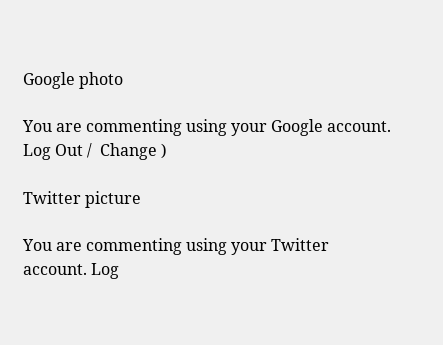Google photo

You are commenting using your Google account. Log Out /  Change )

Twitter picture

You are commenting using your Twitter account. Log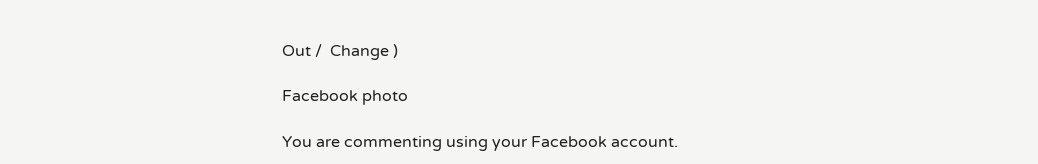Out /  Change )

Facebook photo

You are commenting using your Facebook account.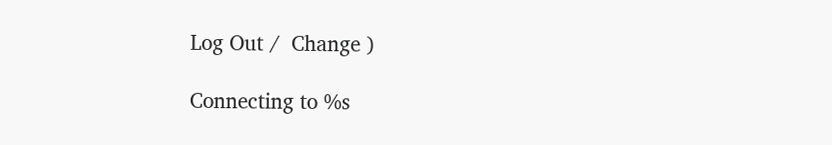Log Out /  Change )

Connecting to %s